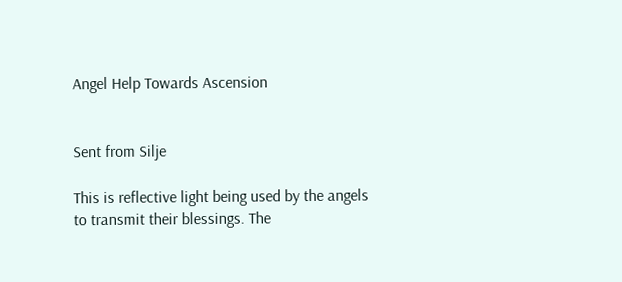Angel Help Towards Ascension


Sent from Silje

This is reflective light being used by the angels to transmit their blessings. The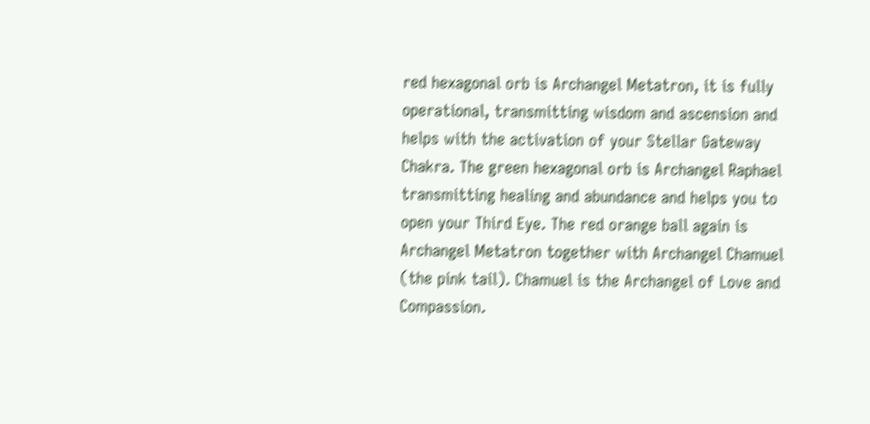red hexagonal orb is Archangel Metatron, it is fully operational, transmitting wisdom and ascension and helps with the activation of your Stellar Gateway Chakra. The green hexagonal orb is Archangel Raphael transmitting healing and abundance and helps you to open your Third Eye. The red orange ball again is Archangel Metatron together with Archangel Chamuel (the pink tail). Chamuel is the Archangel of Love and Compassion.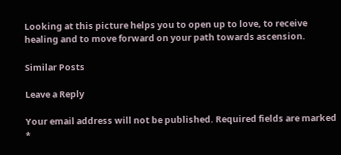Looking at this picture helps you to open up to love, to receive healing and to move forward on your path towards ascension.

Similar Posts

Leave a Reply

Your email address will not be published. Required fields are marked *